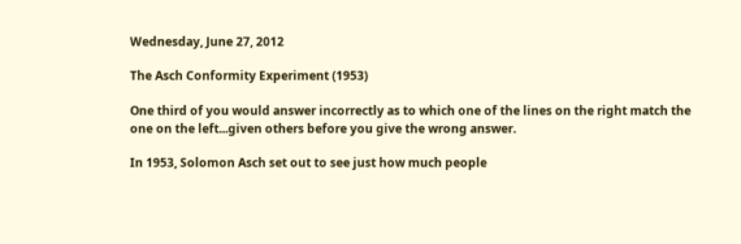Wednesday, June 27, 2012

The Asch Conformity Experiment (1953)

One third of you would answer incorrectly as to which one of the lines on the right match the one on the left...given others before you give the wrong answer.

In 1953, Solomon Asch set out to see just how much people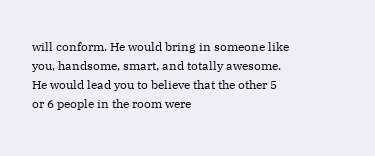will conform. He would bring in someone like you, handsome, smart, and totally awesome. He would lead you to believe that the other 5 or 6 people in the room were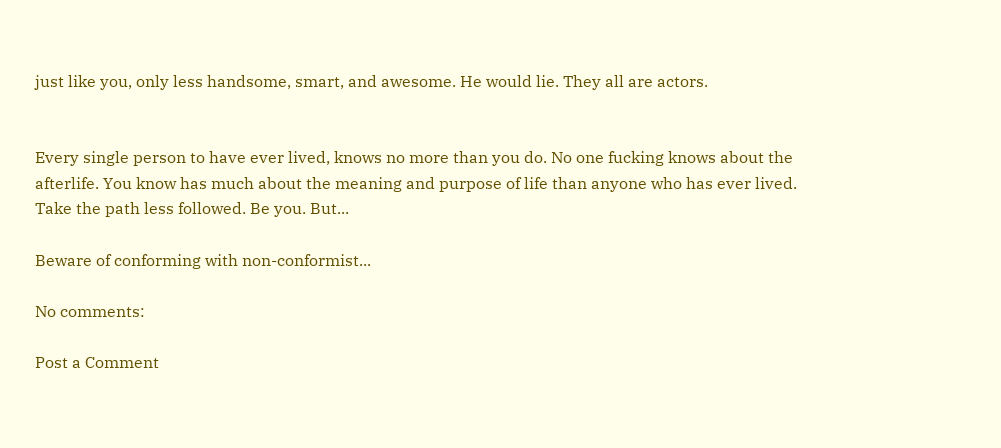just like you, only less handsome, smart, and awesome. He would lie. They all are actors.


Every single person to have ever lived, knows no more than you do. No one fucking knows about the afterlife. You know has much about the meaning and purpose of life than anyone who has ever lived. Take the path less followed. Be you. But...

Beware of conforming with non-conformist...

No comments:

Post a Comment